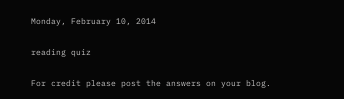Monday, February 10, 2014

reading quiz

For credit please post the answers on your blog.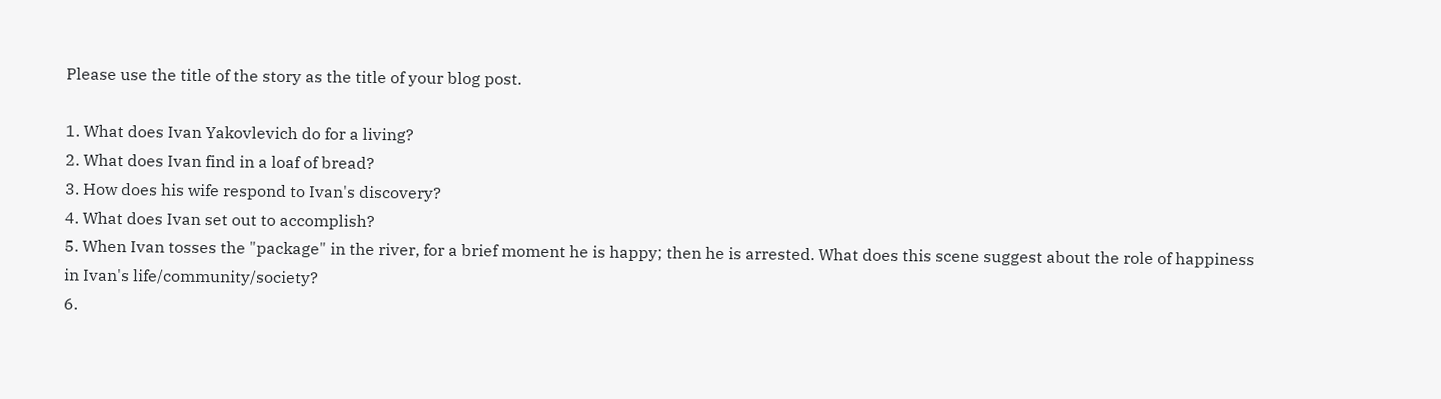Please use the title of the story as the title of your blog post.

1. What does Ivan Yakovlevich do for a living?
2. What does Ivan find in a loaf of bread?
3. How does his wife respond to Ivan's discovery?
4. What does Ivan set out to accomplish?
5. When Ivan tosses the "package" in the river, for a brief moment he is happy; then he is arrested. What does this scene suggest about the role of happiness in Ivan's life/community/society?
6.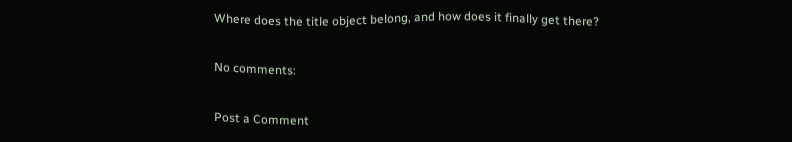Where does the title object belong, and how does it finally get there?

No comments:

Post a Comment